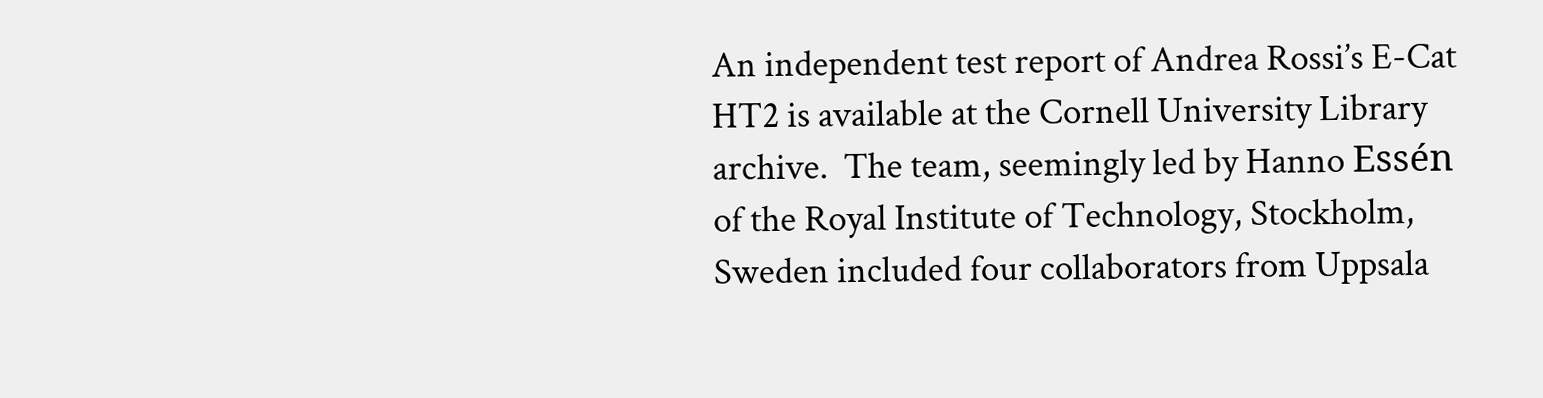An independent test report of Andrea Rossi’s E-Cat HT2 is available at the Cornell University Library archive.  The team, seemingly led by Hanno Essén of the Royal Institute of Technology, Stockholm, Sweden included four collaborators from Uppsala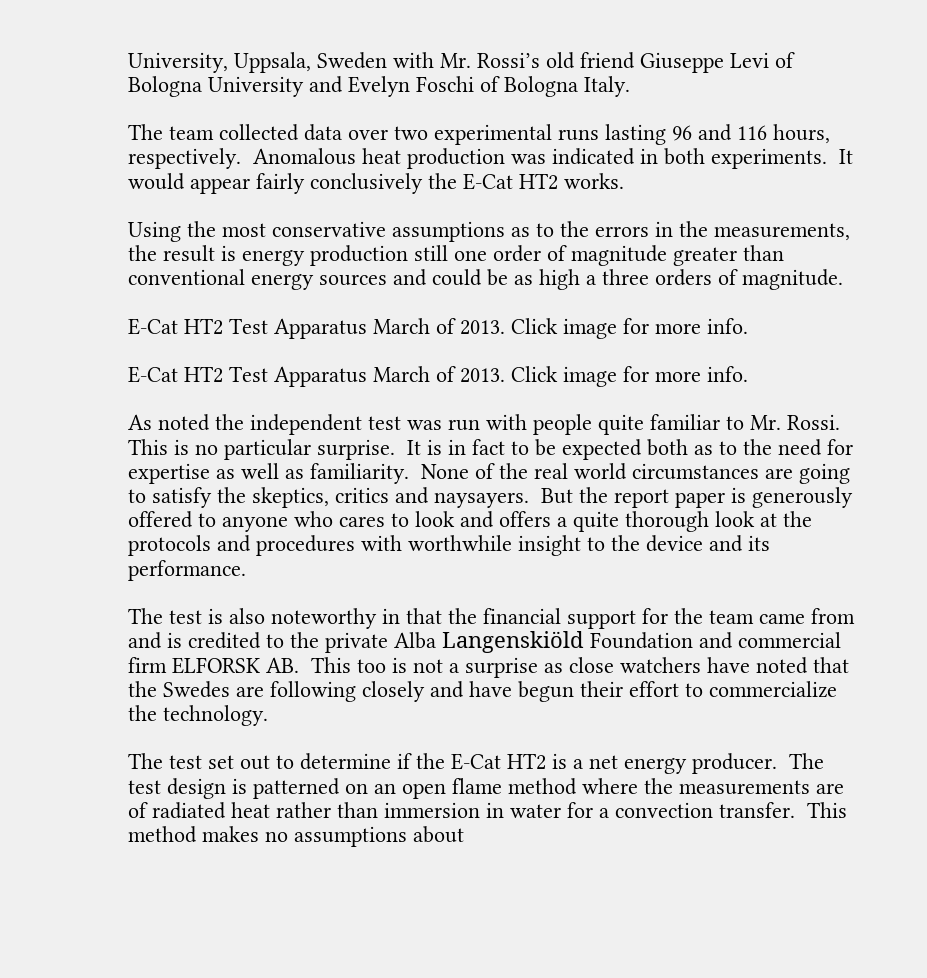University, Uppsala, Sweden with Mr. Rossi’s old friend Giuseppe Levi of Bologna University and Evelyn Foschi of Bologna Italy.

The team collected data over two experimental runs lasting 96 and 116 hours, respectively.  Anomalous heat production was indicated in both experiments.  It would appear fairly conclusively the E-Cat HT2 works.

Using the most conservative assumptions as to the errors in the measurements, the result is energy production still one order of magnitude greater than conventional energy sources and could be as high a three orders of magnitude.

E-Cat HT2 Test Apparatus March of 2013. Click image for more info.

E-Cat HT2 Test Apparatus March of 2013. Click image for more info.

As noted the independent test was run with people quite familiar to Mr. Rossi.  This is no particular surprise.  It is in fact to be expected both as to the need for expertise as well as familiarity.  None of the real world circumstances are going to satisfy the skeptics, critics and naysayers.  But the report paper is generously offered to anyone who cares to look and offers a quite thorough look at the protocols and procedures with worthwhile insight to the device and its performance.

The test is also noteworthy in that the financial support for the team came from and is credited to the private Alba Langenskiöld Foundation and commercial firm ELFORSK AB.  This too is not a surprise as close watchers have noted that the Swedes are following closely and have begun their effort to commercialize the technology.

The test set out to determine if the E-Cat HT2 is a net energy producer.  The test design is patterned on an open flame method where the measurements are of radiated heat rather than immersion in water for a convection transfer.  This method makes no assumptions about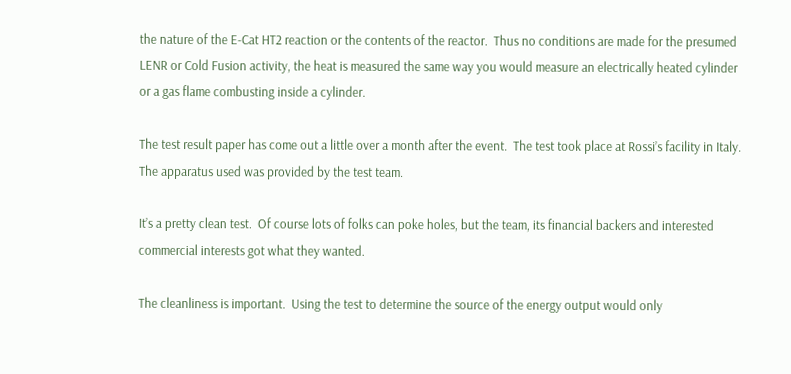the nature of the E-Cat HT2 reaction or the contents of the reactor.  Thus no conditions are made for the presumed LENR or Cold Fusion activity, the heat is measured the same way you would measure an electrically heated cylinder or a gas flame combusting inside a cylinder.

The test result paper has come out a little over a month after the event.  The test took place at Rossi’s facility in Italy.  The apparatus used was provided by the test team.

It’s a pretty clean test.  Of course lots of folks can poke holes, but the team, its financial backers and interested commercial interests got what they wanted.

The cleanliness is important.  Using the test to determine the source of the energy output would only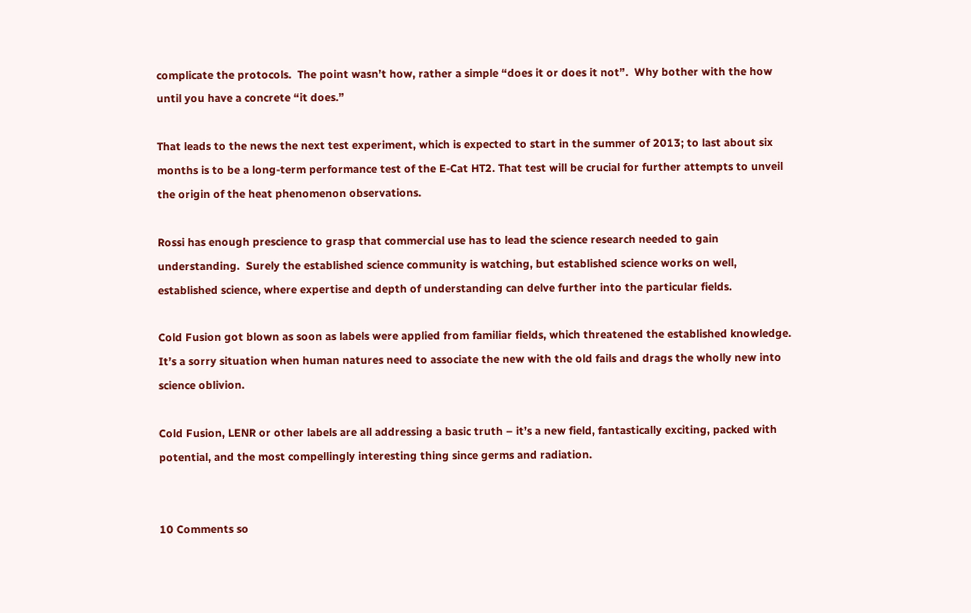complicate the protocols.  The point wasn’t how, rather a simple “does it or does it not”.  Why bother with the how until you have a concrete “it does.”

That leads to the news the next test experiment, which is expected to start in the summer of 2013; to last about six months is to be a long-term performance test of the E-Cat HT2. That test will be crucial for further attempts to unveil the origin of the heat phenomenon observations.

Rossi has enough prescience to grasp that commercial use has to lead the science research needed to gain understanding.  Surely the established science community is watching, but established science works on well, established science, where expertise and depth of understanding can delve further into the particular fields.

Cold Fusion got blown as soon as labels were applied from familiar fields, which threatened the established knowledge.  It’s a sorry situation when human natures need to associate the new with the old fails and drags the wholly new into science oblivion.

Cold Fusion, LENR or other labels are all addressing a basic truth – it’s a new field, fantastically exciting, packed with potential, and the most compellingly interesting thing since germs and radiation.


10 Comments so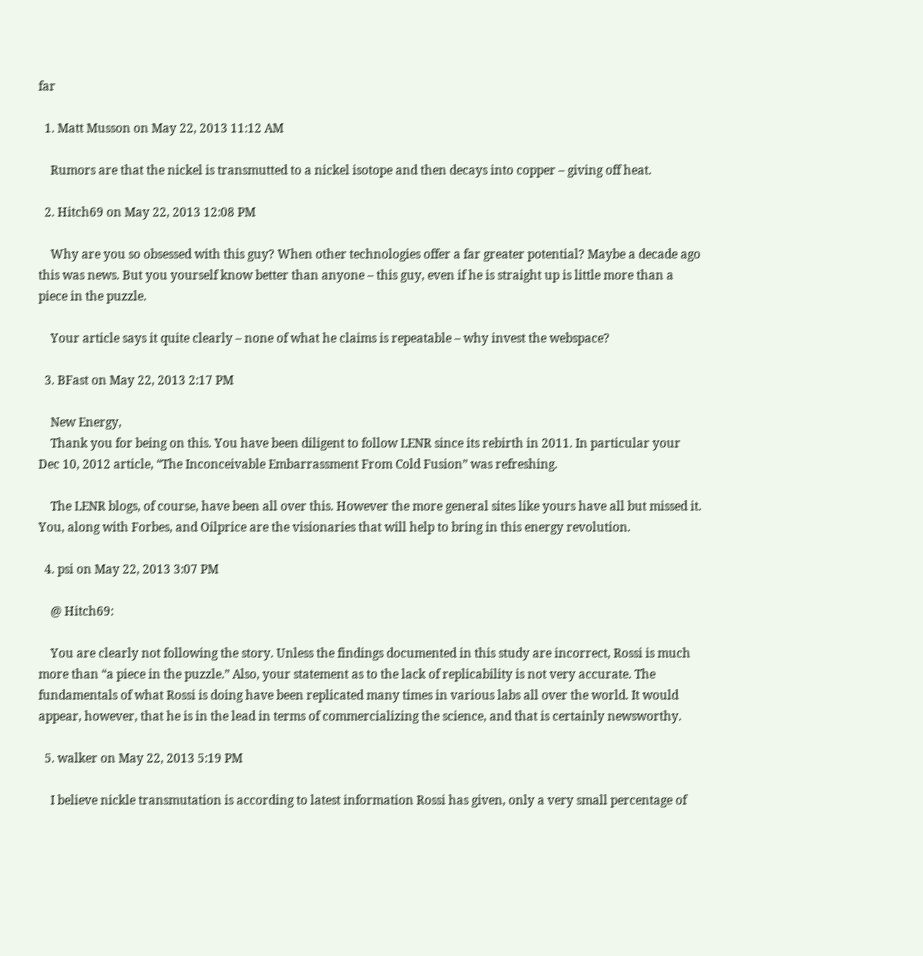far

  1. Matt Musson on May 22, 2013 11:12 AM

    Rumors are that the nickel is transmutted to a nickel isotope and then decays into copper – giving off heat.

  2. Hitch69 on May 22, 2013 12:08 PM

    Why are you so obsessed with this guy? When other technologies offer a far greater potential? Maybe a decade ago this was news. But you yourself know better than anyone – this guy, even if he is straight up is little more than a piece in the puzzle.

    Your article says it quite clearly – none of what he claims is repeatable – why invest the webspace?

  3. BFast on May 22, 2013 2:17 PM

    New Energy,
    Thank you for being on this. You have been diligent to follow LENR since its rebirth in 2011. In particular your Dec 10, 2012 article, “The Inconceivable Embarrassment From Cold Fusion” was refreshing.

    The LENR blogs, of course, have been all over this. However the more general sites like yours have all but missed it. You, along with Forbes, and Oilprice are the visionaries that will help to bring in this energy revolution.

  4. psi on May 22, 2013 3:07 PM

    @ Hitch69:

    You are clearly not following the story. Unless the findings documented in this study are incorrect, Rossi is much more than “a piece in the puzzle.” Also, your statement as to the lack of replicability is not very accurate. The fundamentals of what Rossi is doing have been replicated many times in various labs all over the world. It would appear, however, that he is in the lead in terms of commercializing the science, and that is certainly newsworthy.

  5. walker on May 22, 2013 5:19 PM

    I believe nickle transmutation is according to latest information Rossi has given, only a very small percentage of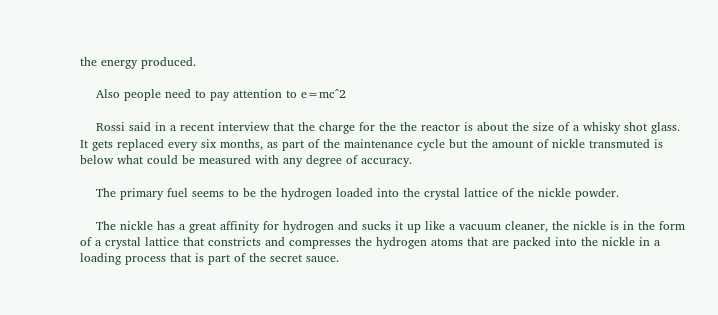the energy produced.

    Also people need to pay attention to e=mc^2

    Rossi said in a recent interview that the charge for the the reactor is about the size of a whisky shot glass. It gets replaced every six months, as part of the maintenance cycle but the amount of nickle transmuted is below what could be measured with any degree of accuracy.

    The primary fuel seems to be the hydrogen loaded into the crystal lattice of the nickle powder.

    The nickle has a great affinity for hydrogen and sucks it up like a vacuum cleaner, the nickle is in the form of a crystal lattice that constricts and compresses the hydrogen atoms that are packed into the nickle in a loading process that is part of the secret sauce.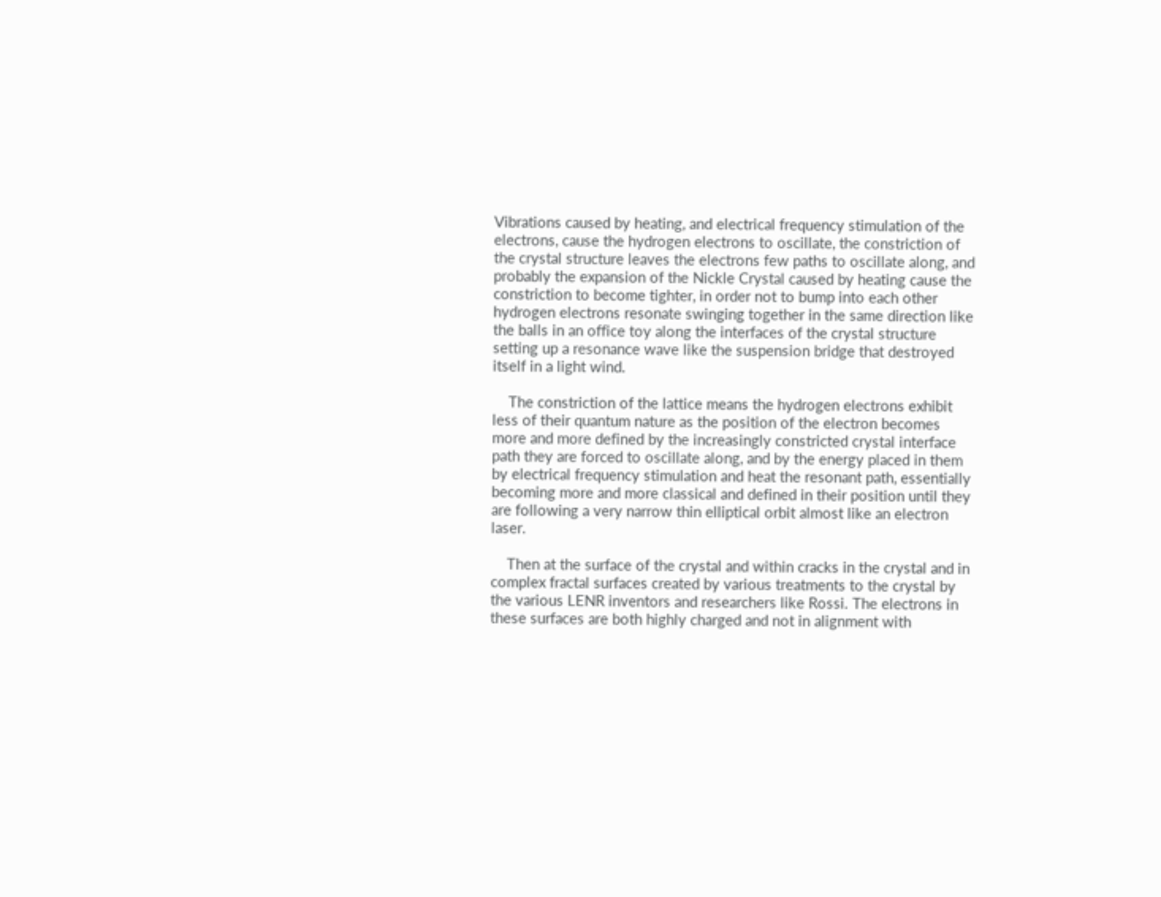Vibrations caused by heating, and electrical frequency stimulation of the electrons, cause the hydrogen electrons to oscillate, the constriction of the crystal structure leaves the electrons few paths to oscillate along, and probably the expansion of the Nickle Crystal caused by heating cause the constriction to become tighter, in order not to bump into each other hydrogen electrons resonate swinging together in the same direction like the balls in an office toy along the interfaces of the crystal structure setting up a resonance wave like the suspension bridge that destroyed itself in a light wind.

    The constriction of the lattice means the hydrogen electrons exhibit less of their quantum nature as the position of the electron becomes more and more defined by the increasingly constricted crystal interface path they are forced to oscillate along, and by the energy placed in them by electrical frequency stimulation and heat the resonant path, essentially becoming more and more classical and defined in their position until they are following a very narrow thin elliptical orbit almost like an electron laser.

    Then at the surface of the crystal and within cracks in the crystal and in complex fractal surfaces created by various treatments to the crystal by the various LENR inventors and researchers like Rossi. The electrons in these surfaces are both highly charged and not in alignment with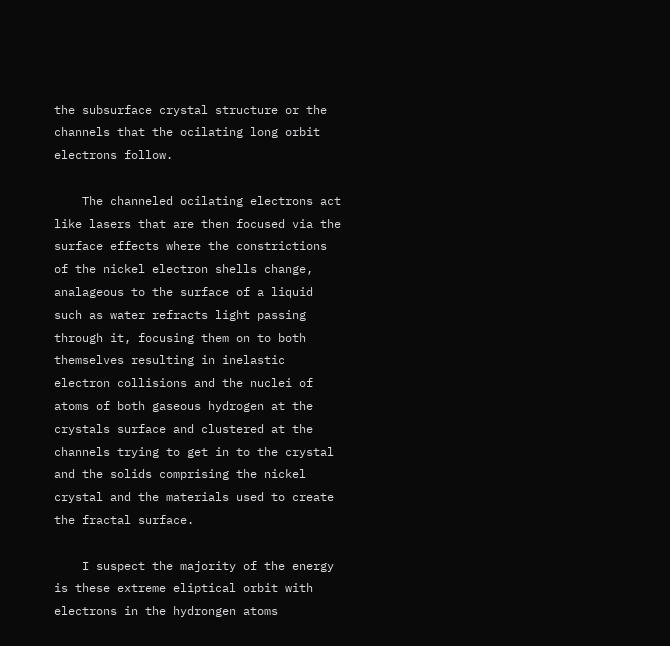the subsurface crystal structure or the channels that the ocilating long orbit electrons follow.

    The channeled ocilating electrons act like lasers that are then focused via the surface effects where the constrictions of the nickel electron shells change, analageous to the surface of a liquid such as water refracts light passing through it, focusing them on to both themselves resulting in inelastic electron collisions and the nuclei of atoms of both gaseous hydrogen at the crystals surface and clustered at the channels trying to get in to the crystal and the solids comprising the nickel crystal and the materials used to create the fractal surface.

    I suspect the majority of the energy is these extreme eliptical orbit with electrons in the hydrongen atoms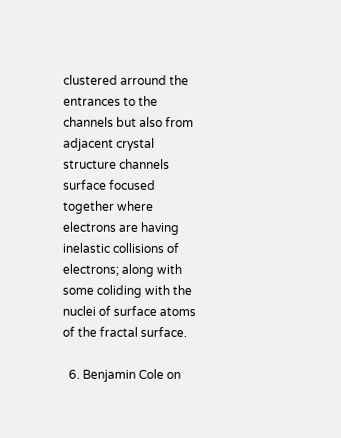clustered arround the entrances to the channels but also from adjacent crystal structure channels surface focused together where electrons are having inelastic collisions of electrons; along with some coliding with the nuclei of surface atoms of the fractal surface.

  6. Benjamin Cole on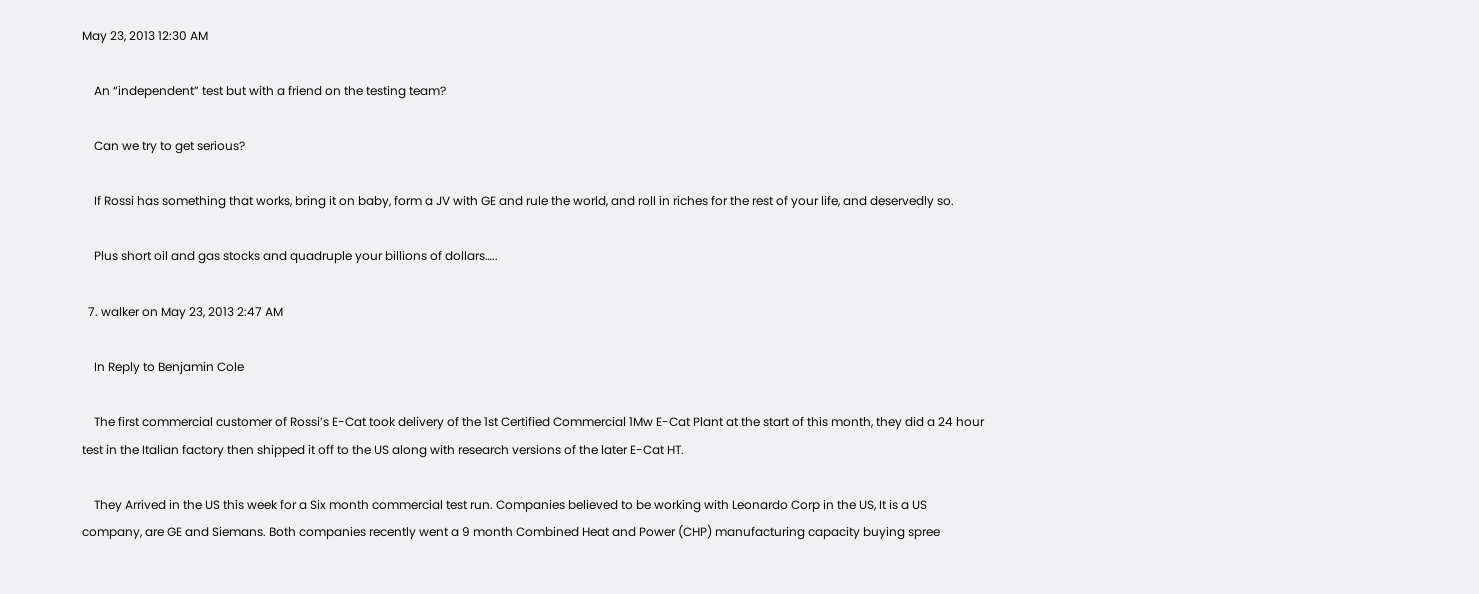May 23, 2013 12:30 AM

    An “independent” test but with a friend on the testing team?

    Can we try to get serious?

    If Rossi has something that works, bring it on baby, form a JV with GE and rule the world, and roll in riches for the rest of your life, and deservedly so.

    Plus short oil and gas stocks and quadruple your billions of dollars…..

  7. walker on May 23, 2013 2:47 AM

    In Reply to Benjamin Cole

    The first commercial customer of Rossi’s E-Cat took delivery of the 1st Certified Commercial 1Mw E-Cat Plant at the start of this month, they did a 24 hour test in the Italian factory then shipped it off to the US along with research versions of the later E-Cat HT.

    They Arrived in the US this week for a Six month commercial test run. Companies believed to be working with Leonardo Corp in the US, It is a US company, are GE and Siemans. Both companies recently went a 9 month Combined Heat and Power (CHP) manufacturing capacity buying spree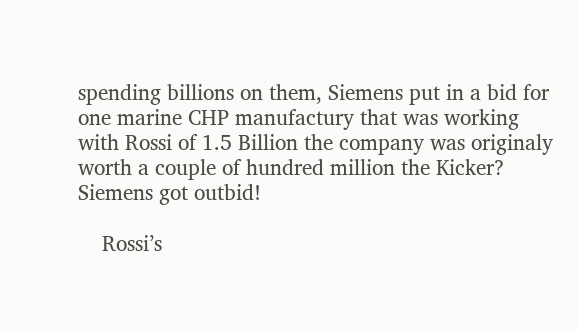spending billions on them, Siemens put in a bid for one marine CHP manufactury that was working with Rossi of 1.5 Billion the company was originaly worth a couple of hundred million the Kicker? Siemens got outbid!

    Rossi’s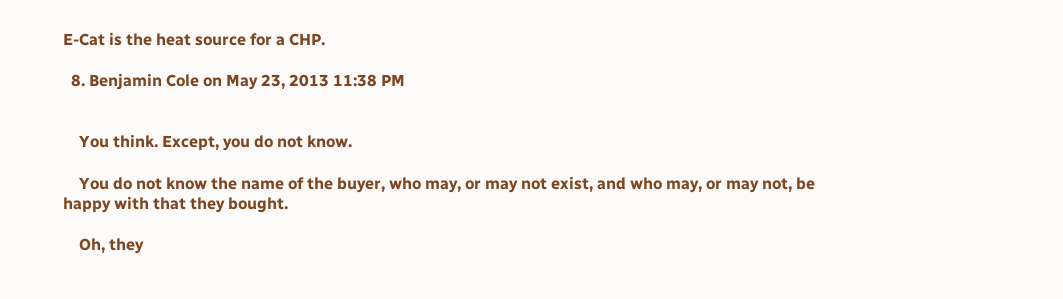E-Cat is the heat source for a CHP.

  8. Benjamin Cole on May 23, 2013 11:38 PM


    You think. Except, you do not know.

    You do not know the name of the buyer, who may, or may not exist, and who may, or may not, be happy with that they bought.

    Oh, they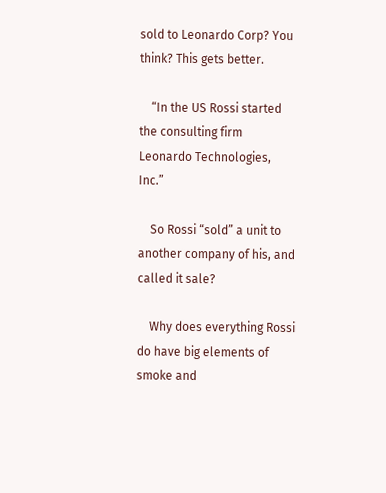sold to Leonardo Corp? You think? This gets better.

    “In the US Rossi started the consulting firm Leonardo Technologies, Inc.”

    So Rossi “sold” a unit to another company of his, and called it sale?

    Why does everything Rossi do have big elements of smoke and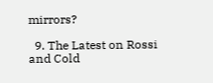mirrors?

  9. The Latest on Rossi and Cold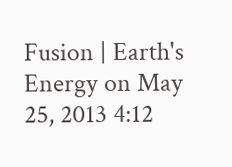Fusion | Earth's Energy on May 25, 2013 4:12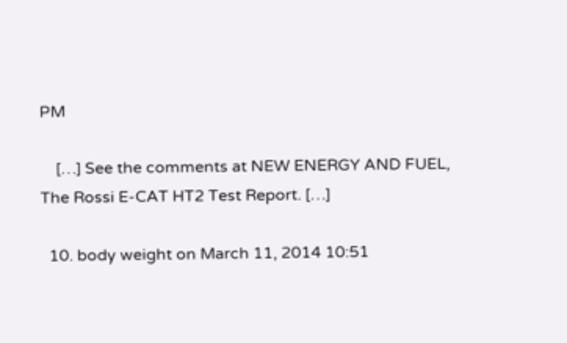PM

    […] See the comments at NEW ENERGY AND FUEL, The Rossi E-CAT HT2 Test Report. […]

  10. body weight on March 11, 2014 10:51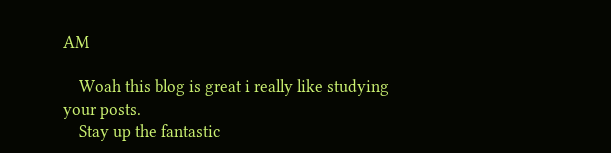AM

    Woah this blog is great i really like studying your posts.
    Stay up the fantastic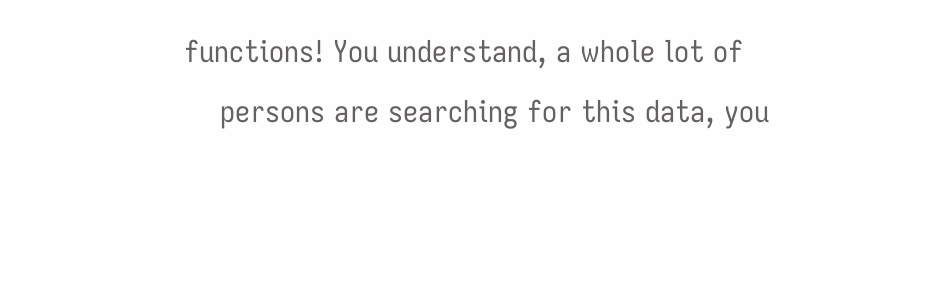functions! You understand, a whole lot of
    persons are searching for this data, you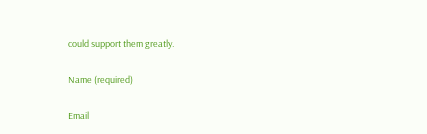could support them greatly.

Name (required)

Email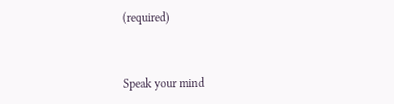(required)


Speak your mind